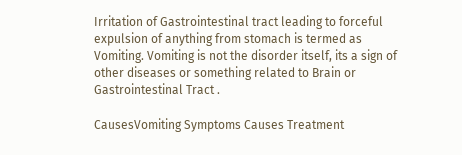Irritation of Gastrointestinal tract leading to forceful expulsion of anything from stomach is termed as Vomiting. Vomiting is not the disorder itself, its a sign of other diseases or something related to Brain or Gastrointestinal Tract .

CausesVomiting Symptoms Causes Treatment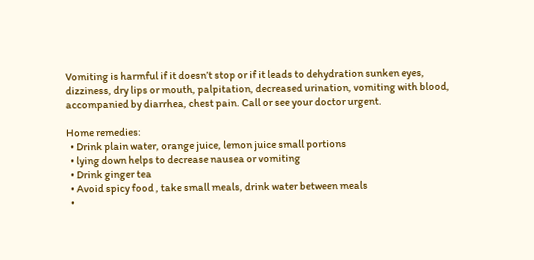Vomiting is harmful if it doesn’t stop or if it leads to dehydration sunken eyes, dizziness, dry lips or mouth, palpitation, decreased urination, vomiting with blood, accompanied by diarrhea, chest pain. Call or see your doctor urgent.

Home remedies:
  • Drink plain water, orange juice, lemon juice small portions
  • lying down helps to decrease nausea or vomiting
  • Drink ginger tea
  • Avoid spicy food , take small meals, drink water between meals
  •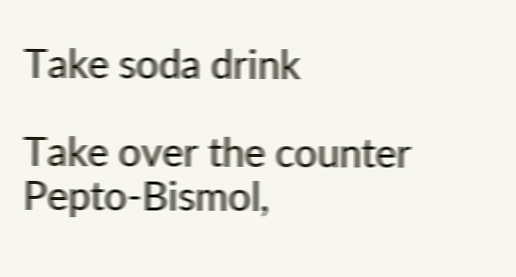Take soda drink

Take over the counter Pepto-Bismol,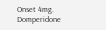Onset 4mg. Domperidone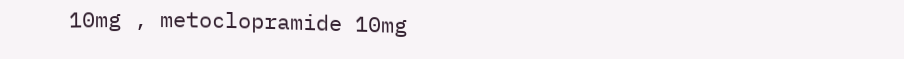10mg , metoclopramide 10mg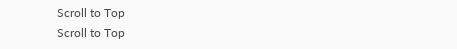Scroll to Top
Scroll to Top